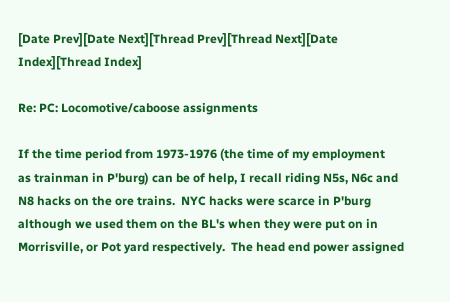[Date Prev][Date Next][Thread Prev][Thread Next][Date Index][Thread Index]

Re: PC: Locomotive/caboose assignments

If the time period from 1973-1976 (the time of my employment
as trainman in P'burg) can be of help, I recall riding N5s, N6c and
N8 hacks on the ore trains.  NYC hacks were scarce in P'burg
although we used them on the BL's when they were put on in
Morrisville, or Pot yard respectively.  The head end power assigned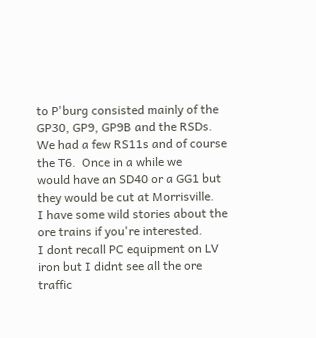to P'burg consisted mainly of the GP30, GP9, GP9B and the RSDs.
We had a few RS11s and of course the T6.  Once in a while we
would have an SD40 or a GG1 but they would be cut at Morrisville.
I have some wild stories about the ore trains if you're interested.
I dont recall PC equipment on LV iron but I didnt see all the ore
traffic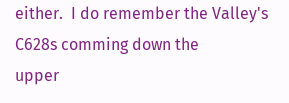either.  I do remember the Valley's C628s comming down the
upper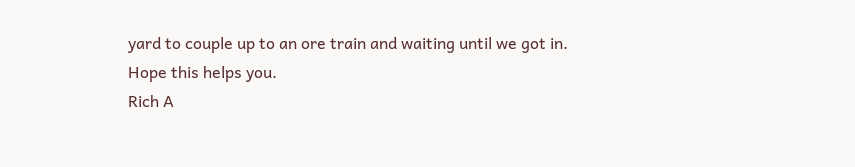yard to couple up to an ore train and waiting until we got in.
Hope this helps you.
Rich A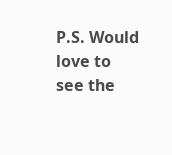P.S. Would love to see the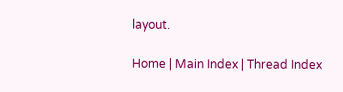layout.

Home | Main Index | Thread Index